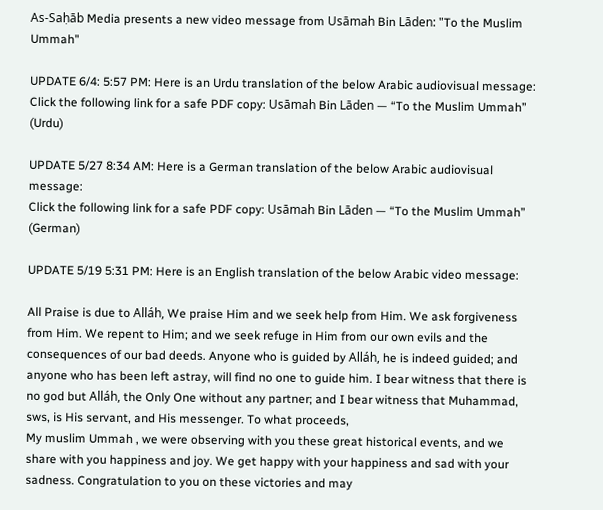As-Saḥāb Media presents a new video message from Usāmah Bin Lāden: "To the Muslim Ummah"

UPDATE 6/4: 5:57 PM: Here is an Urdu translation of the below Arabic audiovisual message:
Click the following link for a safe PDF copy: Usāmah Bin Lāden — “To the Muslim Ummah” (Urdu)

UPDATE 5/27 8:34 AM: Here is a German translation of the below Arabic audiovisual message:
Click the following link for a safe PDF copy: Usāmah Bin Lāden — “To the Muslim Ummah” (German)

UPDATE 5/19 5:31 PM: Here is an English translation of the below Arabic video message:

All Praise is due to Alláh, We praise Him and we seek help from Him. We ask forgiveness from Him. We repent to Him; and we seek refuge in Him from our own evils and the consequences of our bad deeds. Anyone who is guided by Alláh, he is indeed guided; and anyone who has been left astray, will find no one to guide him. I bear witness that there is no god but Alláh, the Only One without any partner; and I bear witness that Muhammad, sws, is His servant, and His messenger. To what proceeds,
My muslim Ummah , we were observing with you these great historical events, and we share with you happiness and joy. We get happy with your happiness and sad with your sadness. Congratulation to you on these victories and may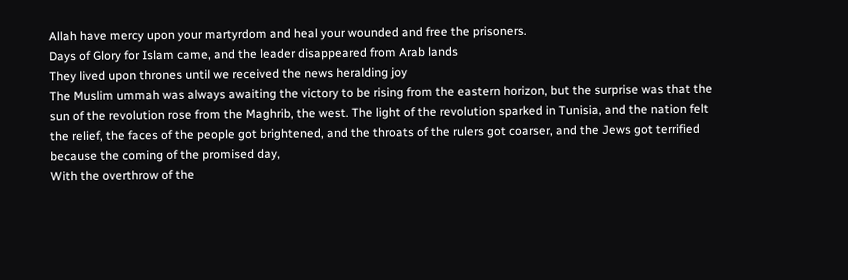Allah have mercy upon your martyrdom and heal your wounded and free the prisoners.
Days of Glory for Islam came, and the leader disappeared from Arab lands
They lived upon thrones until we received the news heralding joy
The Muslim ummah was always awaiting the victory to be rising from the eastern horizon, but the surprise was that the sun of the revolution rose from the Maghrib, the west. The light of the revolution sparked in Tunisia, and the nation felt the relief, the faces of the people got brightened, and the throats of the rulers got coarser, and the Jews got terrified because the coming of the promised day,
With the overthrow of the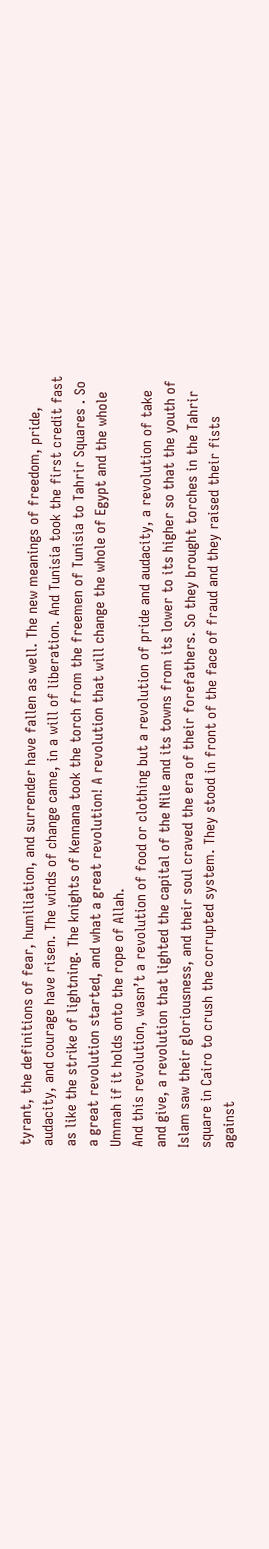tyrant, the definitions of fear, humiliation, and surrender have fallen as well. The new meanings of freedom, pride, audacity, and courage have risen. The winds of change came, in a will of liberation. And Tunisia took the first credit fast as like the strike of lightning. The knights of Kennana took the torch from the freemen of Tunisia to Tahrir Squares . So a great revolution started, and what a great revolution! A revolution that will change the whole of Egypt and the whole Ummah if it holds onto the rope of Allah.
And this revolution, wasn’t a revolution of food or clothing but a revolution of pride and audacity, a revolution of take and give, a revolution that lighted the capital of the Nile and its towns from its lower to its higher so that the youth of Islam saw their gloriousness, and their soul craved the era of their forefathers. So they brought torches in the Tahrir square in Cairo to crush the corrupted system. They stood in front of the face of fraud and they raised their fists against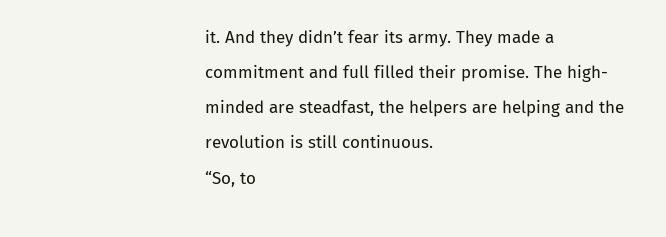it. And they didn’t fear its army. They made a commitment and full filled their promise. The high-minded are steadfast, the helpers are helping and the revolution is still continuous.
“So, to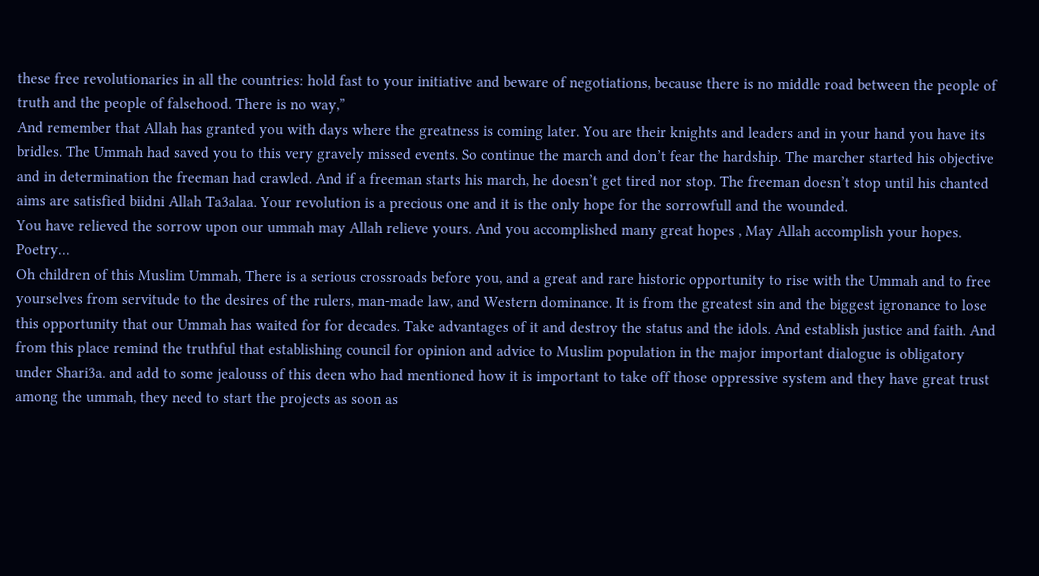these free revolutionaries in all the countries: hold fast to your initiative and beware of negotiations, because there is no middle road between the people of truth and the people of falsehood. There is no way,”
And remember that Allah has granted you with days where the greatness is coming later. You are their knights and leaders and in your hand you have its bridles. The Ummah had saved you to this very gravely missed events. So continue the march and don’t fear the hardship. The marcher started his objective and in determination the freeman had crawled. And if a freeman starts his march, he doesn’t get tired nor stop. The freeman doesn’t stop until his chanted aims are satisfied biidni Allah Ta3alaa. Your revolution is a precious one and it is the only hope for the sorrowfull and the wounded.
You have relieved the sorrow upon our ummah may Allah relieve yours. And you accomplished many great hopes , May Allah accomplish your hopes. Poetry…
Oh children of this Muslim Ummah, There is a serious crossroads before you, and a great and rare historic opportunity to rise with the Ummah and to free yourselves from servitude to the desires of the rulers, man-made law, and Western dominance. It is from the greatest sin and the biggest igronance to lose this opportunity that our Ummah has waited for for decades. Take advantages of it and destroy the status and the idols. And establish justice and faith. And from this place remind the truthful that establishing council for opinion and advice to Muslim population in the major important dialogue is obligatory under Shari3a. and add to some jealouss of this deen who had mentioned how it is important to take off those oppressive system and they have great trust among the ummah, they need to start the projects as soon as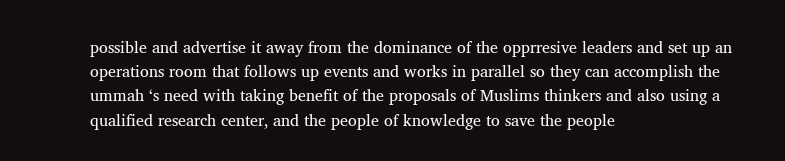possible and advertise it away from the dominance of the opprresive leaders and set up an operations room that follows up events and works in parallel so they can accomplish the ummah ‘s need with taking benefit of the proposals of Muslims thinkers and also using a qualified research center, and the people of knowledge to save the people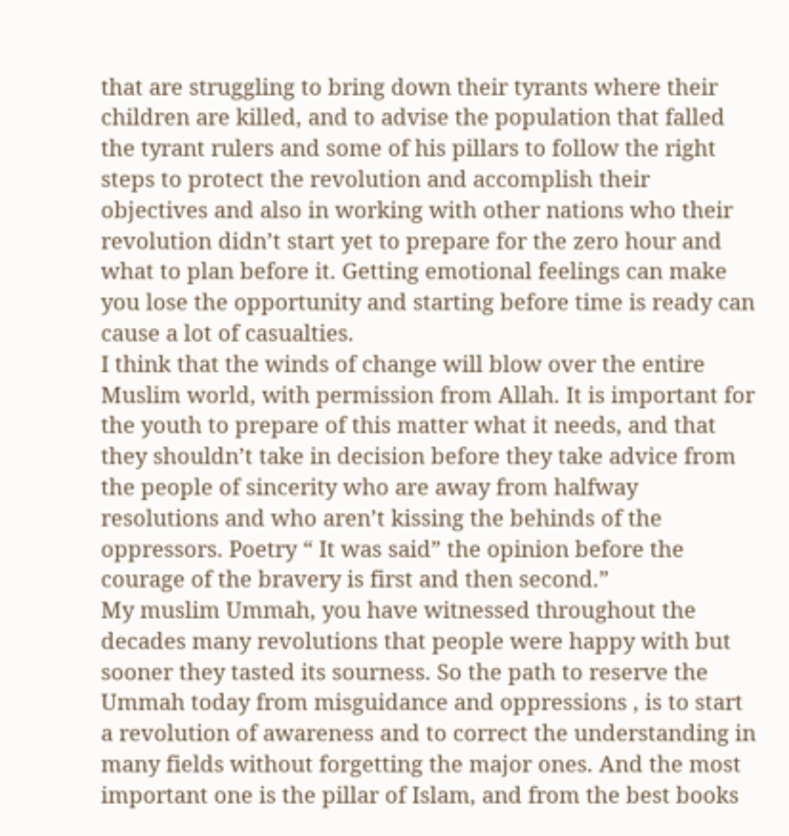that are struggling to bring down their tyrants where their children are killed, and to advise the population that falled the tyrant rulers and some of his pillars to follow the right steps to protect the revolution and accomplish their objectives and also in working with other nations who their revolution didn’t start yet to prepare for the zero hour and what to plan before it. Getting emotional feelings can make you lose the opportunity and starting before time is ready can cause a lot of casualties.
I think that the winds of change will blow over the entire Muslim world, with permission from Allah. It is important for the youth to prepare of this matter what it needs, and that they shouldn’t take in decision before they take advice from the people of sincerity who are away from halfway resolutions and who aren’t kissing the behinds of the oppressors. Poetry “ It was said” the opinion before the courage of the bravery is first and then second.”
My muslim Ummah, you have witnessed throughout the decades many revolutions that people were happy with but sooner they tasted its sourness. So the path to reserve the Ummah today from misguidance and oppressions , is to start a revolution of awareness and to correct the understanding in many fields without forgetting the major ones. And the most important one is the pillar of Islam, and from the best books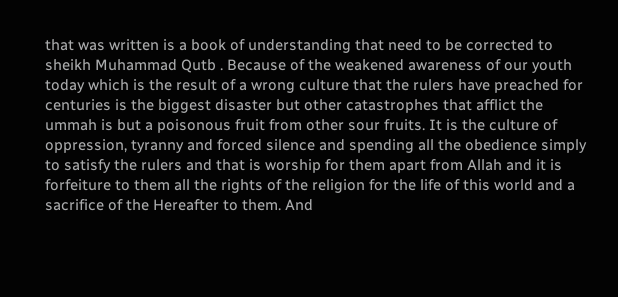that was written is a book of understanding that need to be corrected to sheikh Muhammad Qutb . Because of the weakened awareness of our youth today which is the result of a wrong culture that the rulers have preached for centuries is the biggest disaster but other catastrophes that afflict the ummah is but a poisonous fruit from other sour fruits. It is the culture of oppression, tyranny and forced silence and spending all the obedience simply to satisfy the rulers and that is worship for them apart from Allah and it is forfeiture to them all the rights of the religion for the life of this world and a sacrifice of the Hereafter to them. And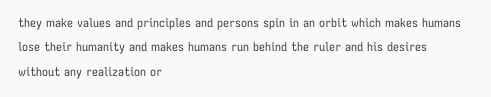they make values and principles and persons spin in an orbit which makes humans lose their humanity and makes humans run behind the ruler and his desires without any realization or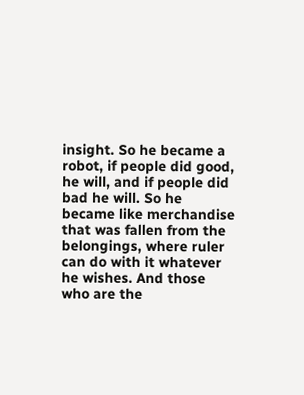insight. So he became a robot, if people did good, he will, and if people did bad he will. So he became like merchandise that was fallen from the belongings, where ruler can do with it whatever he wishes. And those who are the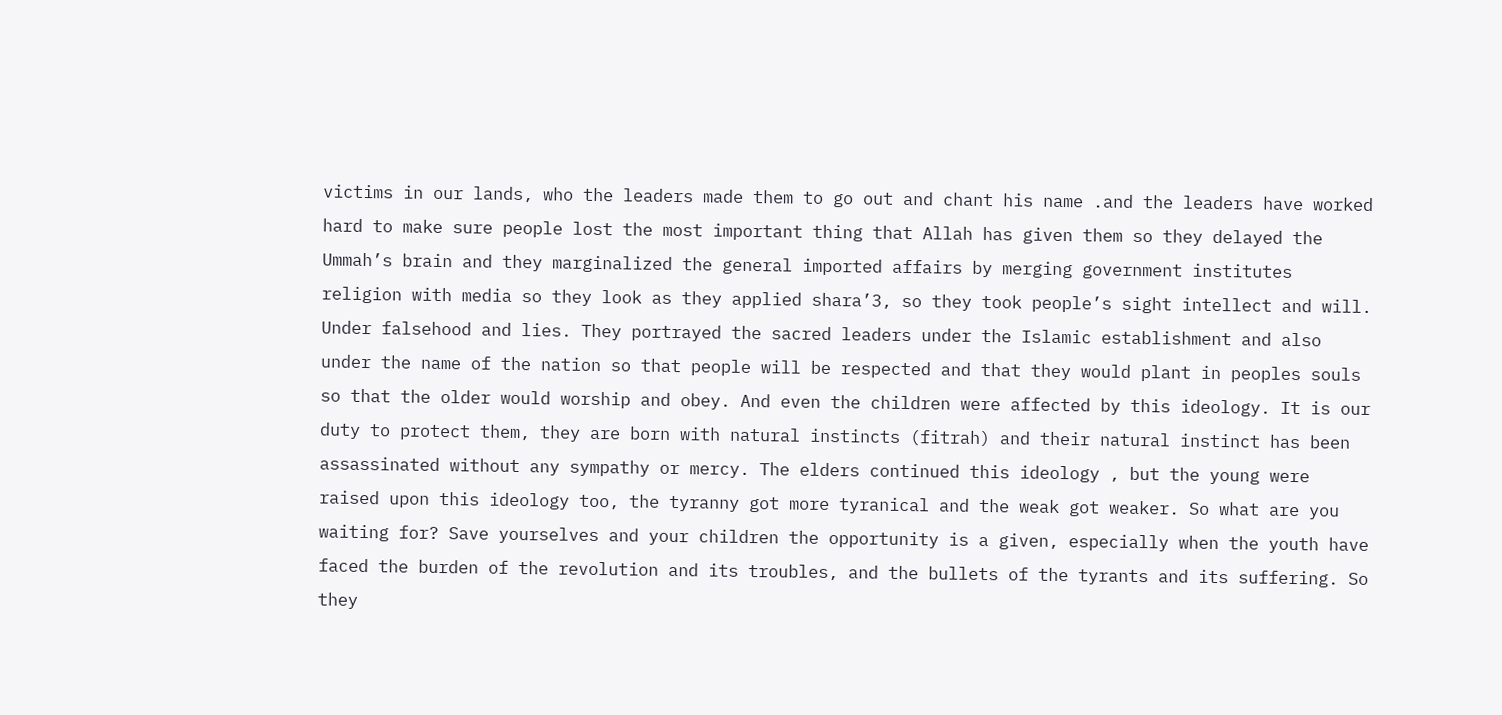victims in our lands, who the leaders made them to go out and chant his name .and the leaders have worked hard to make sure people lost the most important thing that Allah has given them so they delayed the Ummah’s brain and they marginalized the general imported affairs by merging government institutes religion with media so they look as they applied shara’3, so they took people’s sight intellect and will. Under falsehood and lies. They portrayed the sacred leaders under the Islamic establishment and also under the name of the nation so that people will be respected and that they would plant in peoples souls so that the older would worship and obey. And even the children were affected by this ideology. It is our duty to protect them, they are born with natural instincts (fitrah) and their natural instinct has been assassinated without any sympathy or mercy. The elders continued this ideology , but the young were raised upon this ideology too, the tyranny got more tyranical and the weak got weaker. So what are you waiting for? Save yourselves and your children the opportunity is a given, especially when the youth have faced the burden of the revolution and its troubles, and the bullets of the tyrants and its suffering. So they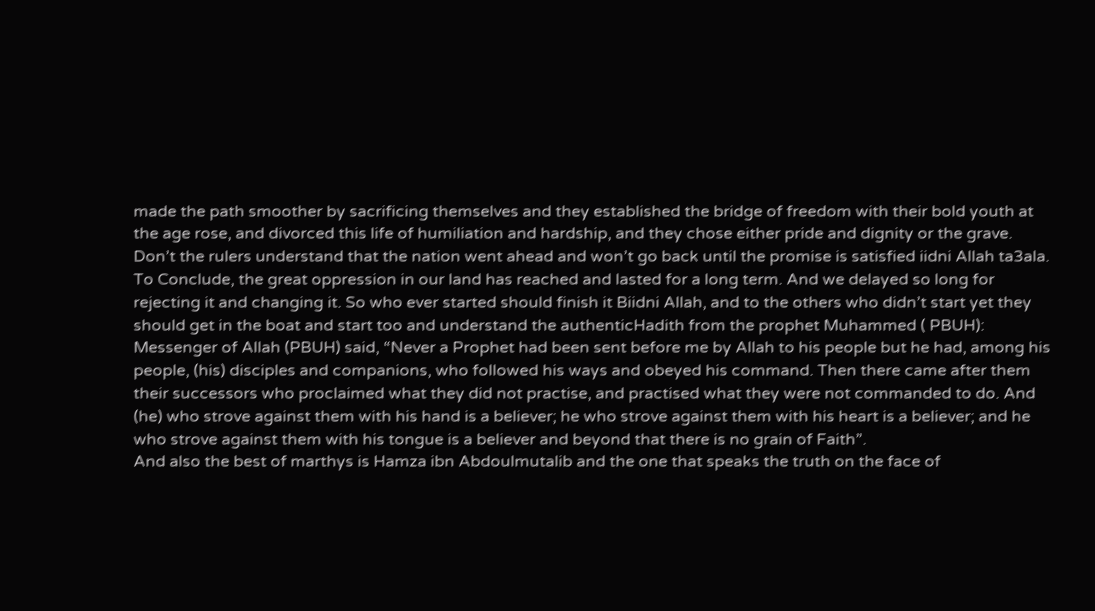made the path smoother by sacrificing themselves and they established the bridge of freedom with their bold youth at the age rose, and divorced this life of humiliation and hardship, and they chose either pride and dignity or the grave. Don’t the rulers understand that the nation went ahead and won’t go back until the promise is satisfied iidni Allah ta3ala.
To Conclude, the great oppression in our land has reached and lasted for a long term. And we delayed so long for rejecting it and changing it. So who ever started should finish it Biidni Allah, and to the others who didn’t start yet they should get in the boat and start too and understand the authenticHadith from the prophet Muhammed ( PBUH): Messenger of Allah (PBUH) said, “Never a Prophet had been sent before me by Allah to his people but he had, among his people, (his) disciples and companions, who followed his ways and obeyed his command. Then there came after them their successors who proclaimed what they did not practise, and practised what they were not commanded to do. And (he) who strove against them with his hand is a believer; he who strove against them with his heart is a believer; and he who strove against them with his tongue is a believer and beyond that there is no grain of Faith”.
And also the best of marthys is Hamza ibn Abdoulmutalib and the one that speaks the truth on the face of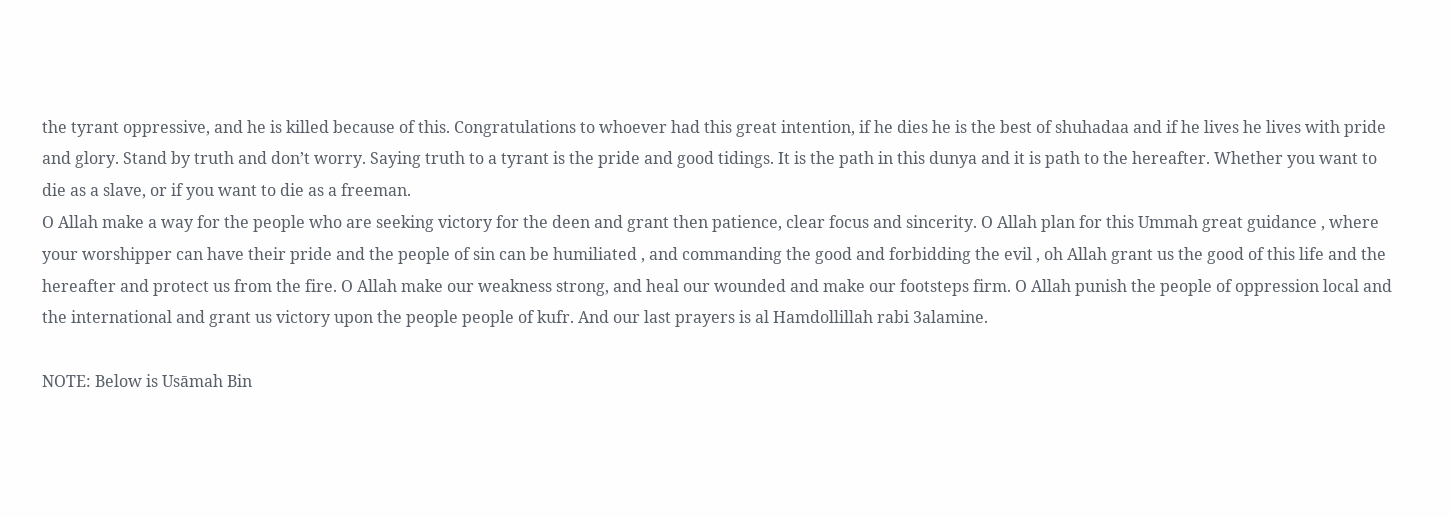the tyrant oppressive, and he is killed because of this. Congratulations to whoever had this great intention, if he dies he is the best of shuhadaa and if he lives he lives with pride and glory. Stand by truth and don’t worry. Saying truth to a tyrant is the pride and good tidings. It is the path in this dunya and it is path to the hereafter. Whether you want to die as a slave, or if you want to die as a freeman.
O Allah make a way for the people who are seeking victory for the deen and grant then patience, clear focus and sincerity. O Allah plan for this Ummah great guidance , where your worshipper can have their pride and the people of sin can be humiliated , and commanding the good and forbidding the evil , oh Allah grant us the good of this life and the hereafter and protect us from the fire. O Allah make our weakness strong, and heal our wounded and make our footsteps firm. O Allah punish the people of oppression local and the international and grant us victory upon the people people of kufr. And our last prayers is al Hamdollillah rabi 3alamine.

NOTE: Below is Usāmah Bin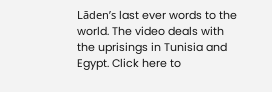Lāden’s last ever words to the world. The video deals with the uprisings in Tunisia and Egypt. Click here to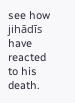see how jihādīs have reacted to his death.